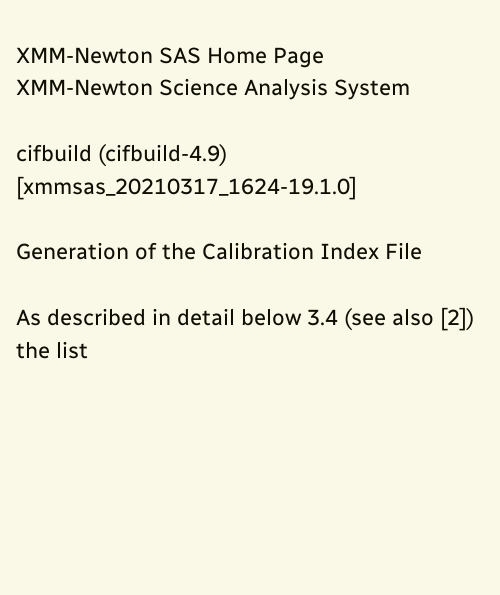XMM-Newton SAS Home Page
XMM-Newton Science Analysis System

cifbuild (cifbuild-4.9) [xmmsas_20210317_1624-19.1.0]

Generation of the Calibration Index File

As described in detail below 3.4 (see also [2]) the list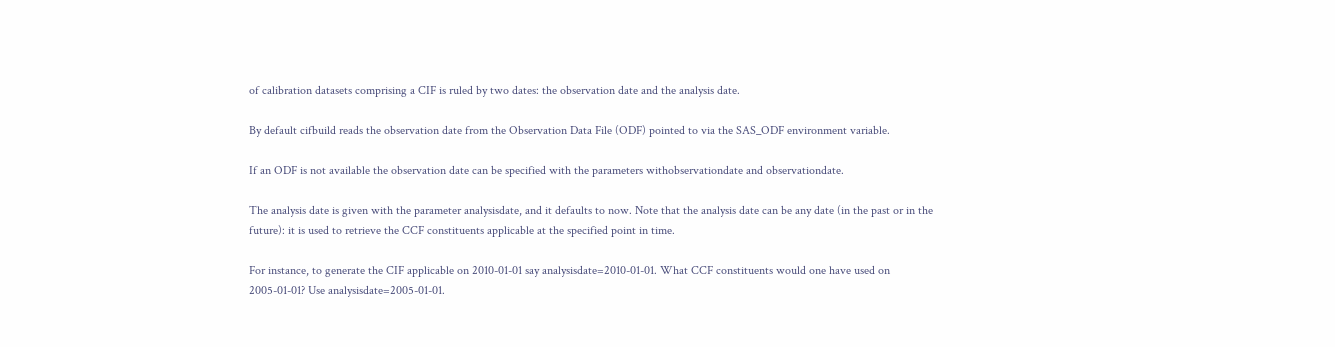of calibration datasets comprising a CIF is ruled by two dates: the observation date and the analysis date.

By default cifbuild reads the observation date from the Observation Data File (ODF) pointed to via the SAS_ODF environment variable.

If an ODF is not available the observation date can be specified with the parameters withobservationdate and observationdate.

The analysis date is given with the parameter analysisdate, and it defaults to now. Note that the analysis date can be any date (in the past or in the future): it is used to retrieve the CCF constituents applicable at the specified point in time.

For instance, to generate the CIF applicable on 2010-01-01 say analysisdate=2010-01-01. What CCF constituents would one have used on 2005-01-01? Use analysisdate=2005-01-01.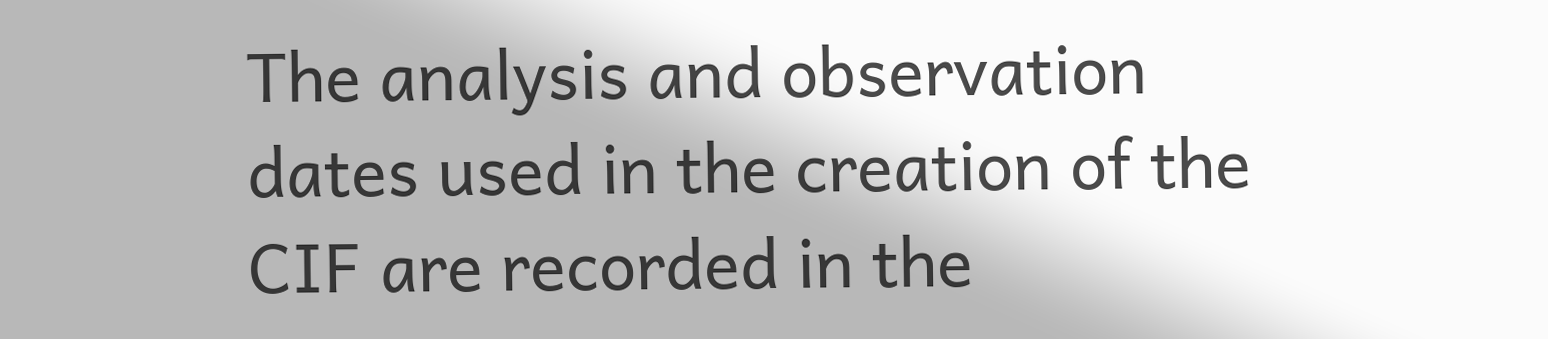The analysis and observation dates used in the creation of the CIF are recorded in the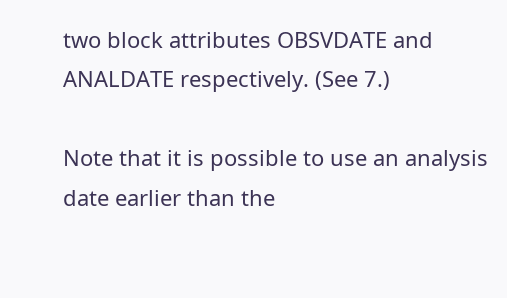two block attributes OBSVDATE and ANALDATE respectively. (See 7.)

Note that it is possible to use an analysis date earlier than the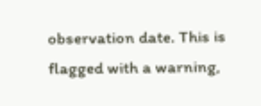observation date. This is flagged with a warning,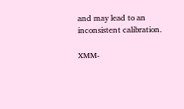and may lead to an inconsistent calibration.

XMM-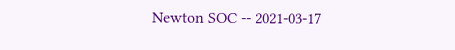Newton SOC -- 2021-03-17